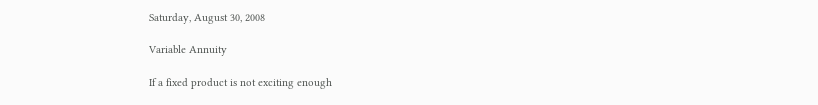Saturday, August 30, 2008

Variable Annuity

If a fixed product is not exciting enough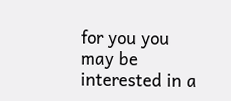for you you may be interested in a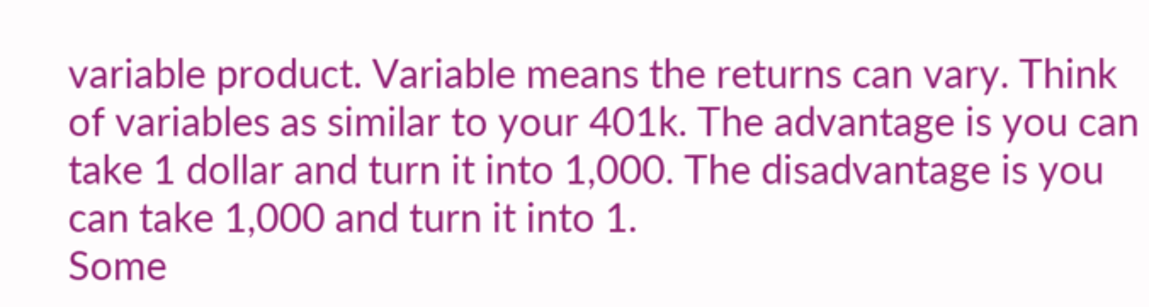variable product. Variable means the returns can vary. Think of variables as similar to your 401k. The advantage is you can take 1 dollar and turn it into 1,000. The disadvantage is you can take 1,000 and turn it into 1.
Some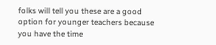folks will tell you these are a good option for younger teachers because you have the time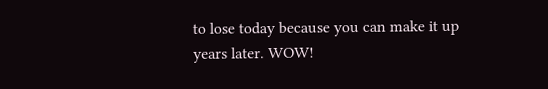to lose today because you can make it up years later. WOW!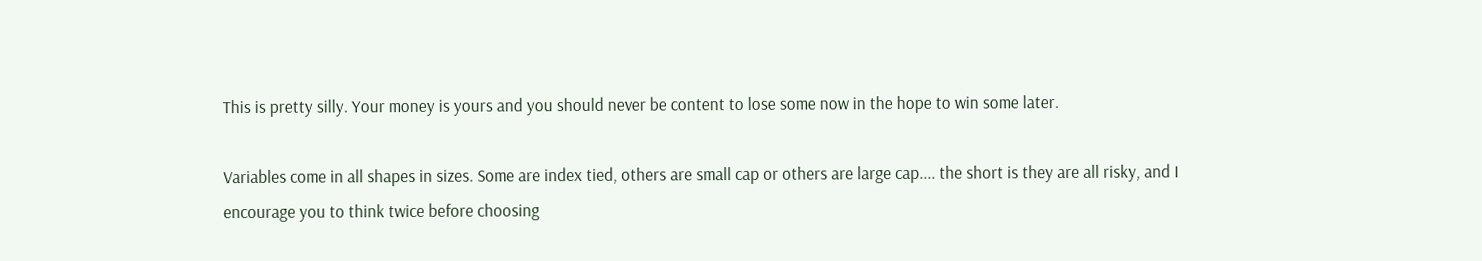This is pretty silly. Your money is yours and you should never be content to lose some now in the hope to win some later.

Variables come in all shapes in sizes. Some are index tied, others are small cap or others are large cap.... the short is they are all risky, and I encourage you to think twice before choosing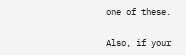one of these.

Also, if your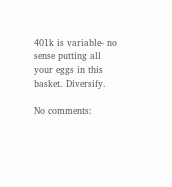401k is variable- no sense putting all your eggs in this basket. Diversify.

No comments: